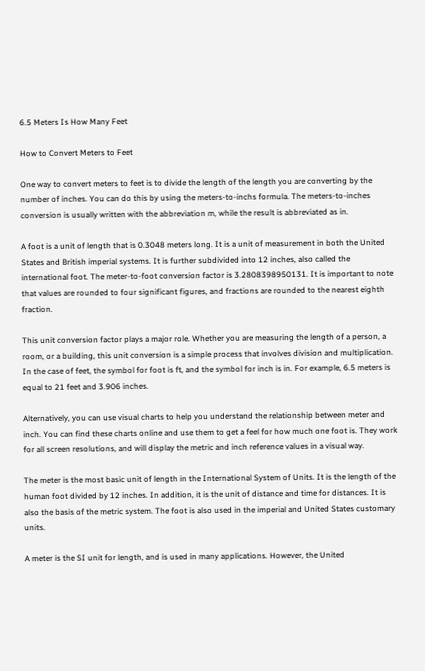6.5 Meters Is How Many Feet

How to Convert Meters to Feet

One way to convert meters to feet is to divide the length of the length you are converting by the number of inches. You can do this by using the meters-to-inchs formula. The meters-to-inches conversion is usually written with the abbreviation m, while the result is abbreviated as in.

A foot is a unit of length that is 0.3048 meters long. It is a unit of measurement in both the United States and British imperial systems. It is further subdivided into 12 inches, also called the international foot. The meter-to-foot conversion factor is 3.2808398950131. It is important to note that values are rounded to four significant figures, and fractions are rounded to the nearest eighth fraction.

This unit conversion factor plays a major role. Whether you are measuring the length of a person, a room, or a building, this unit conversion is a simple process that involves division and multiplication. In the case of feet, the symbol for foot is ft, and the symbol for inch is in. For example, 6.5 meters is equal to 21 feet and 3.906 inches.

Alternatively, you can use visual charts to help you understand the relationship between meter and inch. You can find these charts online and use them to get a feel for how much one foot is. They work for all screen resolutions, and will display the metric and inch reference values in a visual way.

The meter is the most basic unit of length in the International System of Units. It is the length of the human foot divided by 12 inches. In addition, it is the unit of distance and time for distances. It is also the basis of the metric system. The foot is also used in the imperial and United States customary units.

A meter is the SI unit for length, and is used in many applications. However, the United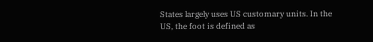States largely uses US customary units. In the US, the foot is defined as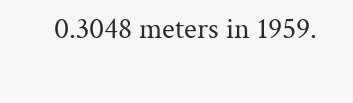0.3048 meters in 1959.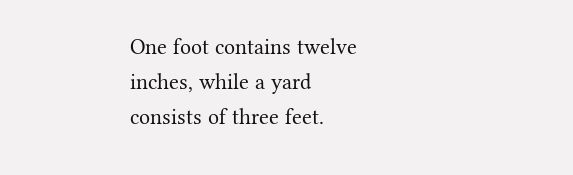One foot contains twelve inches, while a yard consists of three feet.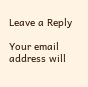Leave a Reply

Your email address will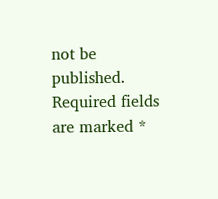not be published. Required fields are marked *